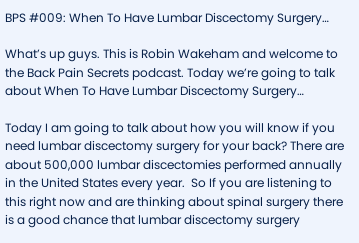BPS #009: When To Have Lumbar Discectomy Surgery…

What’s up guys. This is Robin Wakeham and welcome to the Back Pain Secrets podcast. Today we’re going to talk about When To Have Lumbar Discectomy Surgery…

Today I am going to talk about how you will know if you need lumbar discectomy surgery for your back? There are about 500,000 lumbar discectomies performed annually in the United States every year.  So If you are listening to this right now and are thinking about spinal surgery there is a good chance that lumbar discectomy surgery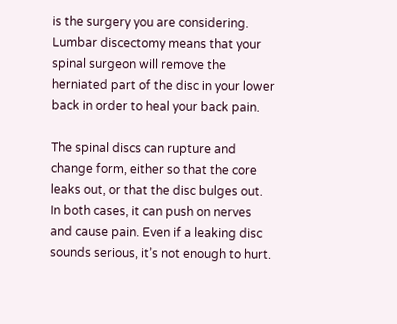is the surgery you are considering. Lumbar discectomy means that your spinal surgeon will remove the herniated part of the disc in your lower back in order to heal your back pain.

The spinal discs can rupture and change form, either so that the core leaks out, or that the disc bulges out. In both cases, it can push on nerves and cause pain. Even if a leaking disc sounds serious, it’s not enough to hurt.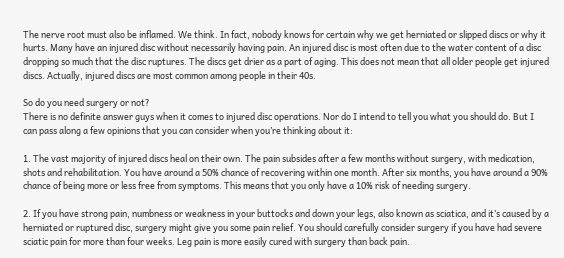The nerve root must also be inflamed. We think. In fact, nobody knows for certain why we get herniated or slipped discs or why it hurts. Many have an injured disc without necessarily having pain. An injured disc is most often due to the water content of a disc dropping so much that the disc ruptures. The discs get drier as a part of aging. This does not mean that all older people get injured discs. Actually, injured discs are most common among people in their 40s.

So do you need surgery or not?
There is no definite answer guys when it comes to injured disc operations. Nor do I intend to tell you what you should do. But I can pass along a few opinions that you can consider when you’re thinking about it:

1. The vast majority of injured discs heal on their own. The pain subsides after a few months without surgery, with medication, shots and rehabilitation. You have around a 50% chance of recovering within one month. After six months, you have around a 90% chance of being more or less free from symptoms. This means that you only have a 10% risk of needing surgery.

2. If you have strong pain, numbness or weakness in your buttocks and down your legs, also known as sciatica, and it’s caused by a herniated or ruptured disc, surgery might give you some pain relief. You should carefully consider surgery if you have had severe sciatic pain for more than four weeks. Leg pain is more easily cured with surgery than back pain.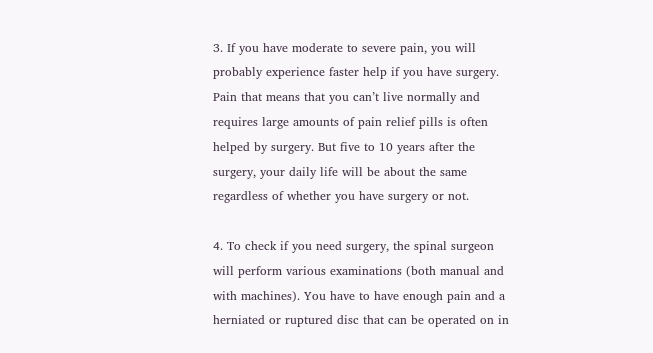3. If you have moderate to severe pain, you will probably experience faster help if you have surgery. Pain that means that you can’t live normally and requires large amounts of pain relief pills is often helped by surgery. But five to 10 years after the surgery, your daily life will be about the same regardless of whether you have surgery or not.

4. To check if you need surgery, the spinal surgeon will perform various examinations (both manual and with machines). You have to have enough pain and a herniated or ruptured disc that can be operated on in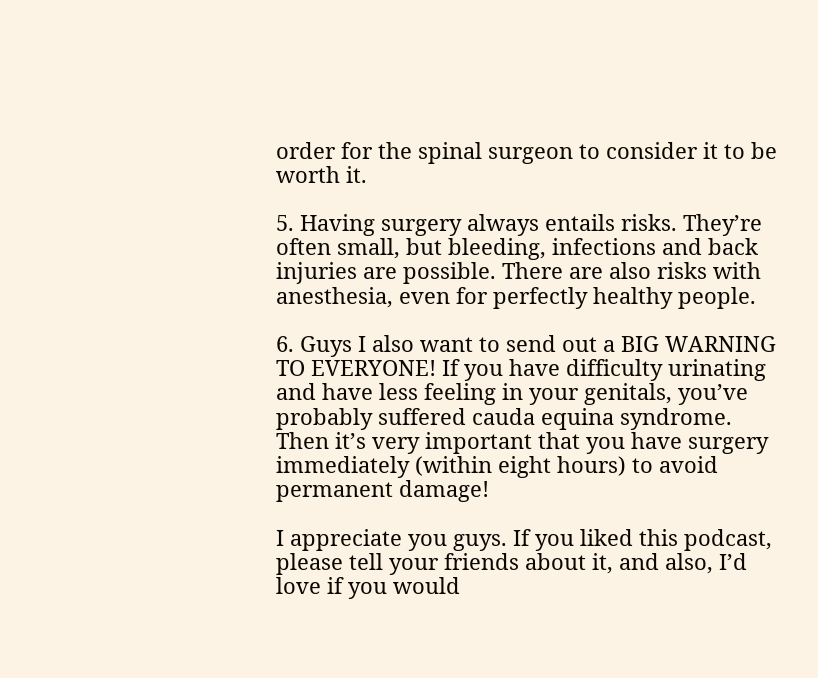order for the spinal surgeon to consider it to be worth it.

5. Having surgery always entails risks. They’re often small, but bleeding, infections and back injuries are possible. There are also risks with anesthesia, even for perfectly healthy people.

6. Guys I also want to send out a BIG WARNING TO EVERYONE! If you have difficulty urinating and have less feeling in your genitals, you’ve probably suffered cauda equina syndrome. Then it’s very important that you have surgery immediately (within eight hours) to avoid permanent damage!

I appreciate you guys. If you liked this podcast, please tell your friends about it, and also, I’d love if you would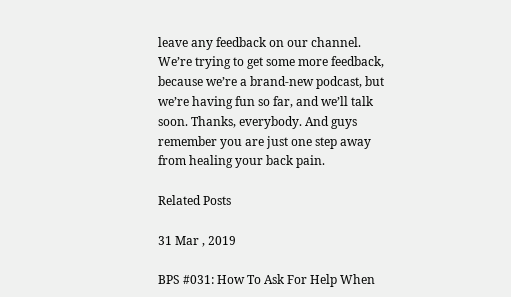leave any feedback on our channel. We’re trying to get some more feedback, because we’re a brand-new podcast, but we’re having fun so far, and we’ll talk soon. Thanks, everybody. And guys remember you are just one step away from healing your back pain.

Related Posts

31 Mar , 2019

BPS #031: How To Ask For Help When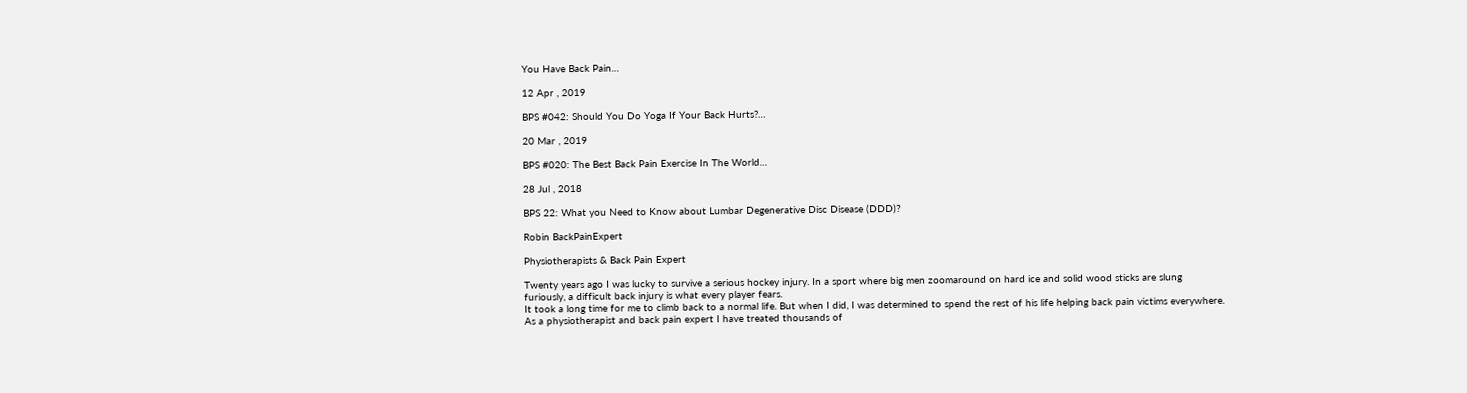You Have Back Pain…

12 Apr , 2019

BPS #042: Should You Do Yoga If Your Back Hurts?…

20 Mar , 2019

BPS #020: The Best Back Pain Exercise In The World…

28 Jul , 2018

BPS 22: What you Need to Know about Lumbar Degenerative Disc Disease (DDD)?

Robin BackPainExpert

Physiotherapists & Back Pain Expert

Twenty years ago I was lucky to survive a serious hockey injury. In a sport where big men zoomaround on hard ice and solid wood sticks are slung furiously, a difficult back injury is what every player fears.
It took a long time for me to climb back to a normal life. But when I did, I was determined to spend the rest of his life helping back pain victims everywhere.
As a physiotherapist and back pain expert I have treated thousands of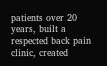patients over 20 years, built a respected back pain clinic, created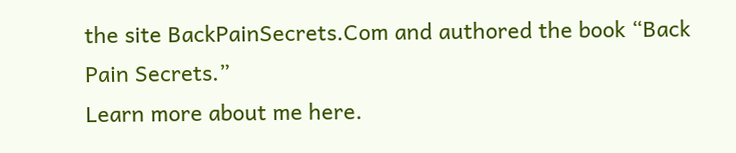the site BackPainSecrets.Com and authored the book “Back Pain Secrets.”
Learn more about me here.